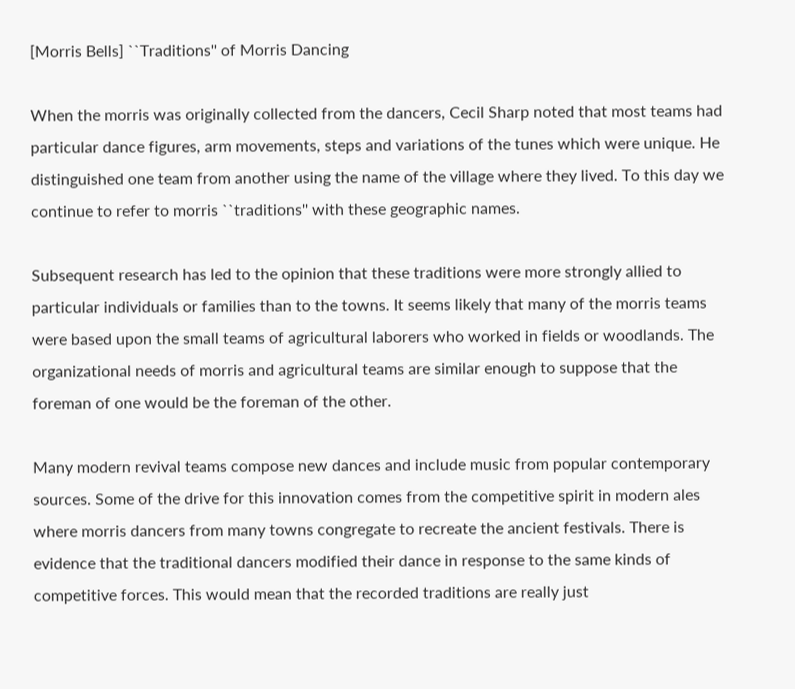[Morris Bells] ``Traditions'' of Morris Dancing

When the morris was originally collected from the dancers, Cecil Sharp noted that most teams had particular dance figures, arm movements, steps and variations of the tunes which were unique. He distinguished one team from another using the name of the village where they lived. To this day we continue to refer to morris ``traditions'' with these geographic names.

Subsequent research has led to the opinion that these traditions were more strongly allied to particular individuals or families than to the towns. It seems likely that many of the morris teams were based upon the small teams of agricultural laborers who worked in fields or woodlands. The organizational needs of morris and agricultural teams are similar enough to suppose that the foreman of one would be the foreman of the other.

Many modern revival teams compose new dances and include music from popular contemporary sources. Some of the drive for this innovation comes from the competitive spirit in modern ales where morris dancers from many towns congregate to recreate the ancient festivals. There is evidence that the traditional dancers modified their dance in response to the same kinds of competitive forces. This would mean that the recorded traditions are really just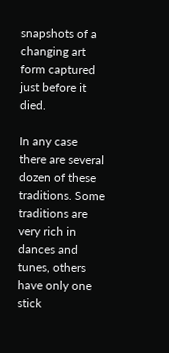snapshots of a changing art form captured just before it died.

In any case there are several dozen of these traditions. Some traditions are very rich in dances and tunes, others have only one stick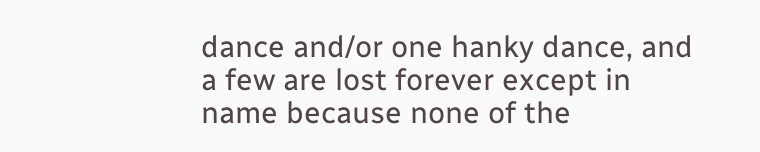dance and/or one hanky dance, and a few are lost forever except in name because none of the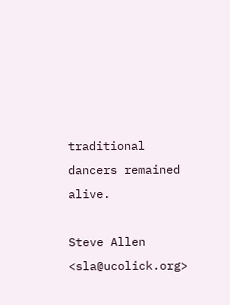traditional dancers remained alive.

Steve Allen <sla@ucolick.org>